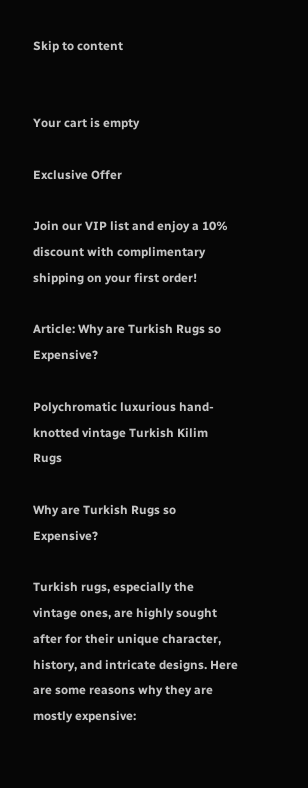Skip to content


Your cart is empty

Exclusive Offer

Join our VIP list and enjoy a 10% discount with complimentary shipping on your first order!

Article: Why are Turkish Rugs so Expensive?

Polychromatic luxurious hand-knotted vintage Turkish Kilim Rugs

Why are Turkish Rugs so Expensive?

Turkish rugs, especially the vintage ones, are highly sought after for their unique character, history, and intricate designs. Here are some reasons why they are mostly expensive: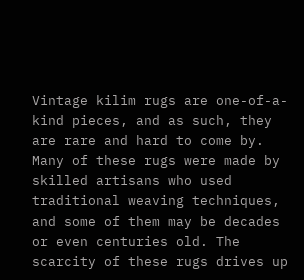Vintage kilim rugs are one-of-a-kind pieces, and as such, they are rare and hard to come by. Many of these rugs were made by skilled artisans who used traditional weaving techniques, and some of them may be decades or even centuries old. The scarcity of these rugs drives up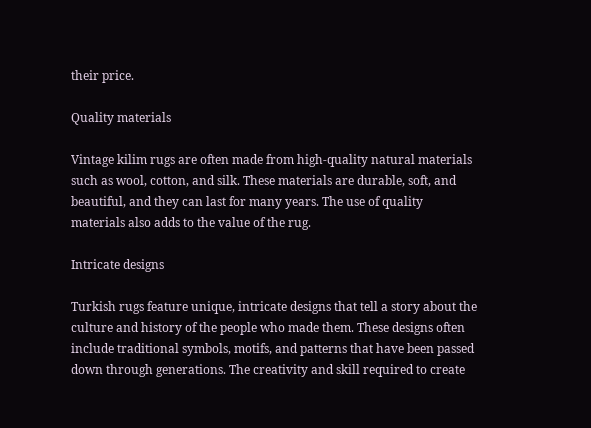their price.

Quality materials

Vintage kilim rugs are often made from high-quality natural materials such as wool, cotton, and silk. These materials are durable, soft, and beautiful, and they can last for many years. The use of quality materials also adds to the value of the rug.

Intricate designs

Turkish rugs feature unique, intricate designs that tell a story about the culture and history of the people who made them. These designs often include traditional symbols, motifs, and patterns that have been passed down through generations. The creativity and skill required to create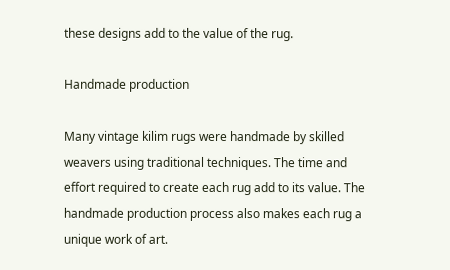these designs add to the value of the rug.

Handmade production

Many vintage kilim rugs were handmade by skilled weavers using traditional techniques. The time and effort required to create each rug add to its value. The handmade production process also makes each rug a unique work of art.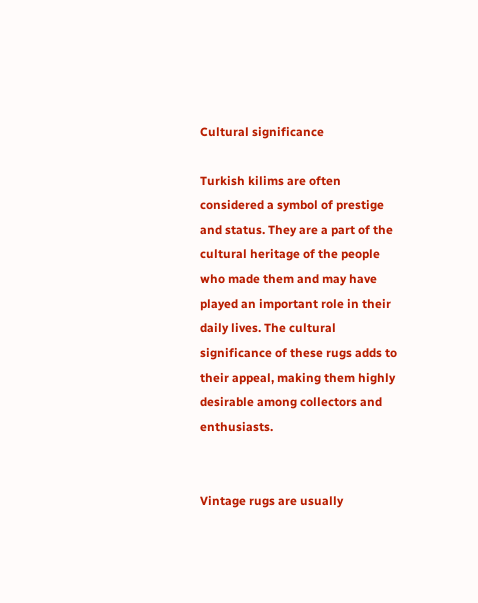Cultural significance

Turkish kilims are often considered a symbol of prestige and status. They are a part of the cultural heritage of the people who made them and may have played an important role in their daily lives. The cultural significance of these rugs adds to their appeal, making them highly desirable among collectors and enthusiasts.


Vintage rugs are usually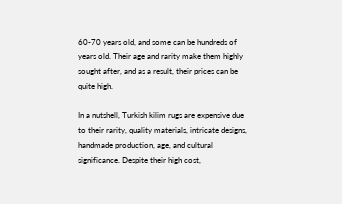60-70 years old, and some can be hundreds of years old. Their age and rarity make them highly sought after, and as a result, their prices can be quite high.

In a nutshell, Turkish kilim rugs are expensive due to their rarity, quality materials, intricate designs, handmade production, age, and cultural significance. Despite their high cost,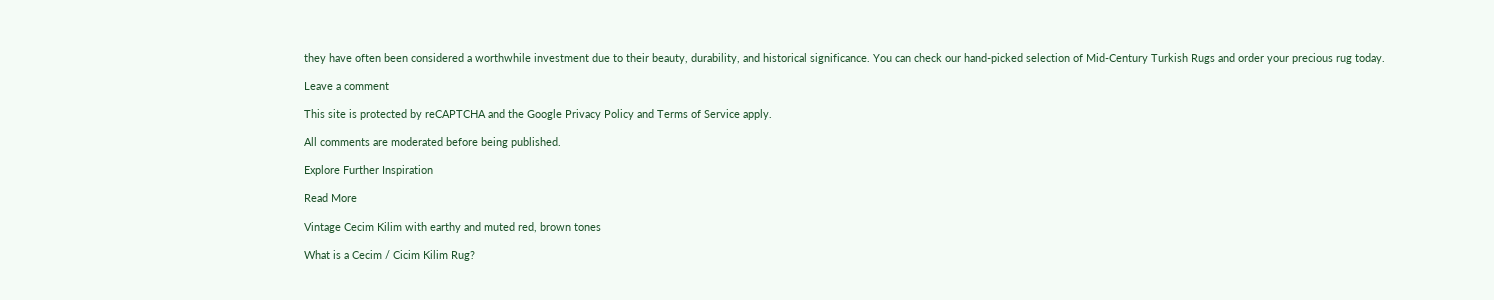they have often been considered a worthwhile investment due to their beauty, durability, and historical significance. You can check our hand-picked selection of Mid-Century Turkish Rugs and order your precious rug today.

Leave a comment

This site is protected by reCAPTCHA and the Google Privacy Policy and Terms of Service apply.

All comments are moderated before being published.

Explore Further Inspiration

Read More

Vintage Cecim Kilim with earthy and muted red, brown tones

What is a Cecim / Cicim Kilim Rug?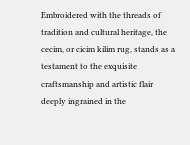Embroidered with the threads of tradition and cultural heritage, the cecim, or cicim kilim rug, stands as a testament to the exquisite craftsmanship and artistic flair deeply ingrained in the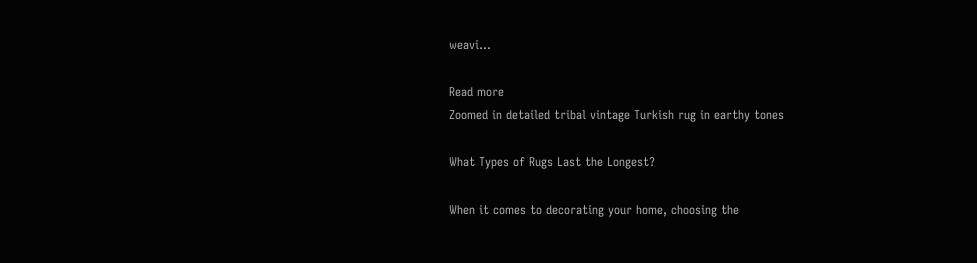weavi...

Read more
Zoomed in detailed tribal vintage Turkish rug in earthy tones

What Types of Rugs Last the Longest?

When it comes to decorating your home, choosing the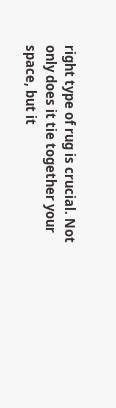right type of rug is crucial. Not only does it tie together your space, but it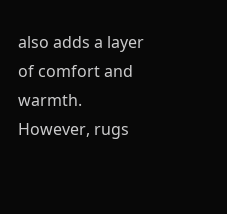also adds a layer of comfort and warmth. However, rugs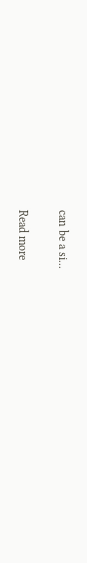can be a si...

Read more